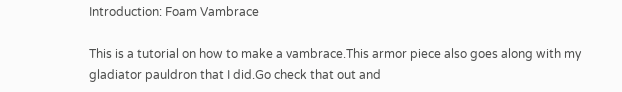Introduction: Foam Vambrace

This is a tutorial on how to make a vambrace.This armor piece also goes along with my gladiator pauldron that I did.Go check that out and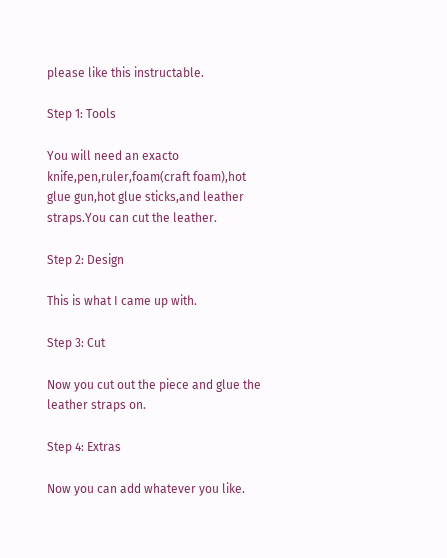please like this instructable.

Step 1: Tools

You will need an exacto knife,pen,ruler,foam(craft foam),hot glue gun,hot glue sticks,and leather straps.You can cut the leather.

Step 2: Design

This is what I came up with.

Step 3: Cut

Now you cut out the piece and glue the leather straps on.

Step 4: Extras

Now you can add whatever you like.